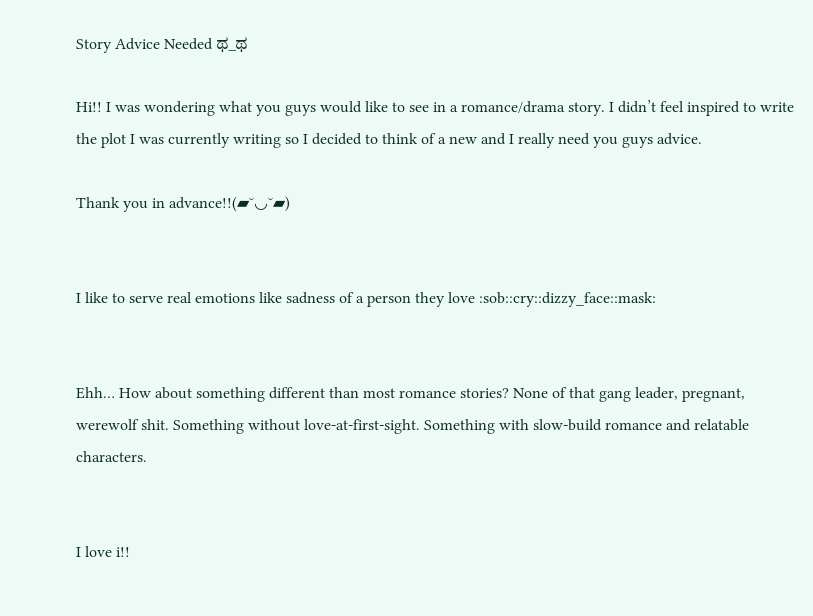Story Advice Needed ಥ_ಥ

Hi!! I was wondering what you guys would like to see in a romance/drama story. I didn’t feel inspired to write the plot I was currently writing so I decided to think of a new and I really need you guys advice.

Thank you in advance!!(▰˘◡˘▰)


I like to serve real emotions like sadness of a person they love :sob::cry::dizzy_face::mask:


Ehh… How about something different than most romance stories? None of that gang leader, pregnant, werewolf shit. Something without love-at-first-sight. Something with slow-build romance and relatable characters.


I love i!!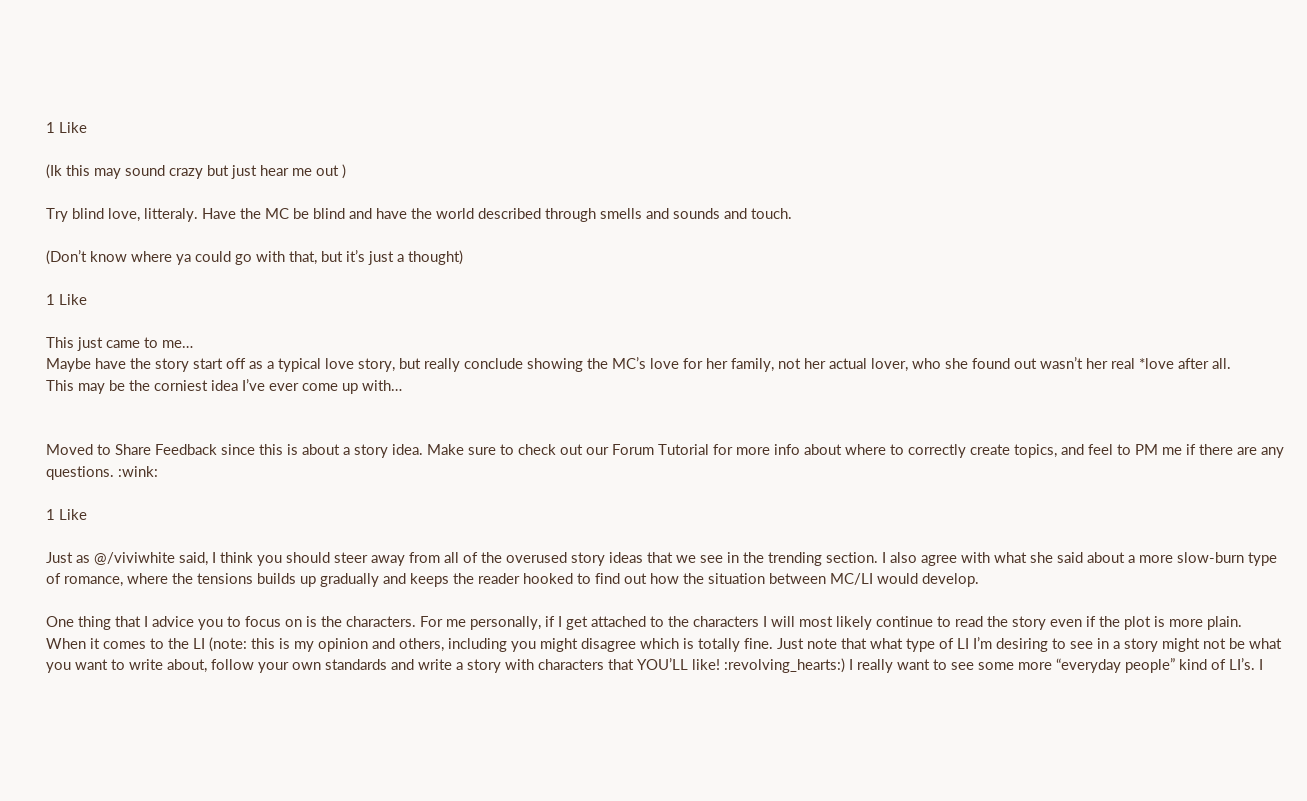1 Like

(Ik this may sound crazy but just hear me out )

Try blind love, litteraly. Have the MC be blind and have the world described through smells and sounds and touch.

(Don’t know where ya could go with that, but it’s just a thought)

1 Like

This just came to me…
Maybe have the story start off as a typical love story, but really conclude showing the MC’s love for her family, not her actual lover, who she found out wasn’t her real *love after all.
This may be the corniest idea I’ve ever come up with…


Moved to Share Feedback since this is about a story idea. Make sure to check out our Forum Tutorial for more info about where to correctly create topics, and feel to PM me if there are any questions. :wink:

1 Like

Just as @/viviwhite said, I think you should steer away from all of the overused story ideas that we see in the trending section. I also agree with what she said about a more slow-burn type of romance, where the tensions builds up gradually and keeps the reader hooked to find out how the situation between MC/LI would develop.

One thing that I advice you to focus on is the characters. For me personally, if I get attached to the characters I will most likely continue to read the story even if the plot is more plain. When it comes to the LI (note: this is my opinion and others, including you might disagree which is totally fine. Just note that what type of LI I’m desiring to see in a story might not be what you want to write about, follow your own standards and write a story with characters that YOU’LL like! :revolving_hearts:) I really want to see some more “everyday people” kind of LI’s. I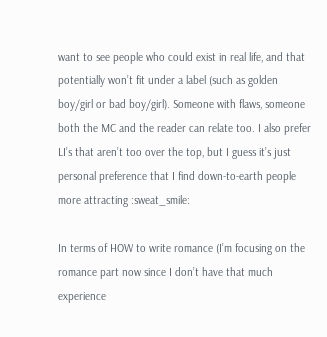want to see people who could exist in real life, and that potentially won’t fit under a label (such as golden boy/girl or bad boy/girl). Someone with flaws, someone both the MC and the reader can relate too. I also prefer LI’s that aren’t too over the top, but I guess it’s just personal preference that I find down-to-earth people more attracting :sweat_smile:

In terms of HOW to write romance (I’m focusing on the romance part now since I don’t have that much experience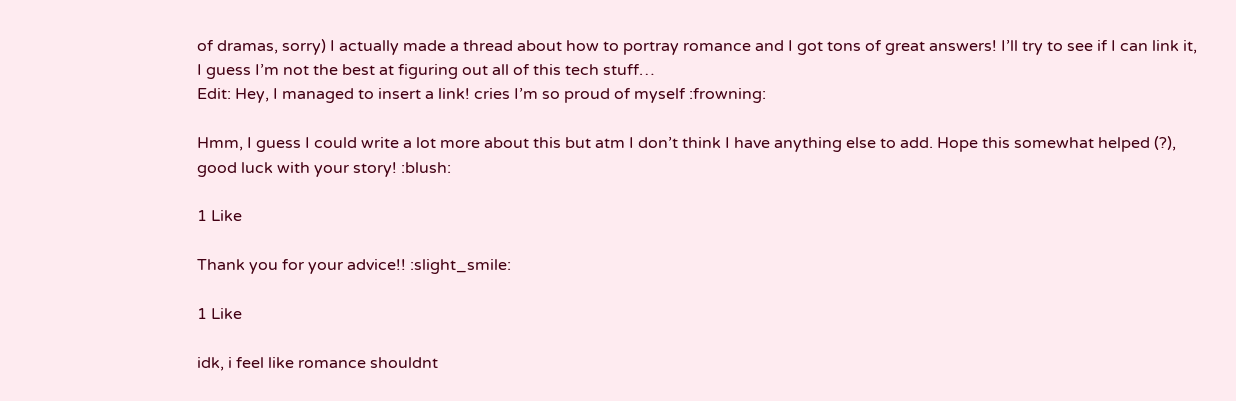of dramas, sorry) I actually made a thread about how to portray romance and I got tons of great answers! I’ll try to see if I can link it, I guess I’m not the best at figuring out all of this tech stuff…
Edit: Hey, I managed to insert a link! cries I’m so proud of myself :frowning:

Hmm, I guess I could write a lot more about this but atm I don’t think I have anything else to add. Hope this somewhat helped (?), good luck with your story! :blush:

1 Like

Thank you for your advice!! :slight_smile:

1 Like

idk, i feel like romance shouldnt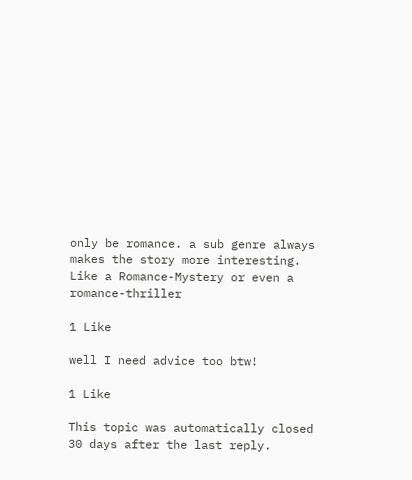only be romance. a sub genre always makes the story more interesting. Like a Romance-Mystery or even a romance-thriller

1 Like

well I need advice too btw!

1 Like

This topic was automatically closed 30 days after the last reply.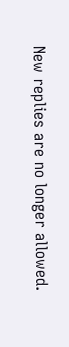New replies are no longer allowed.